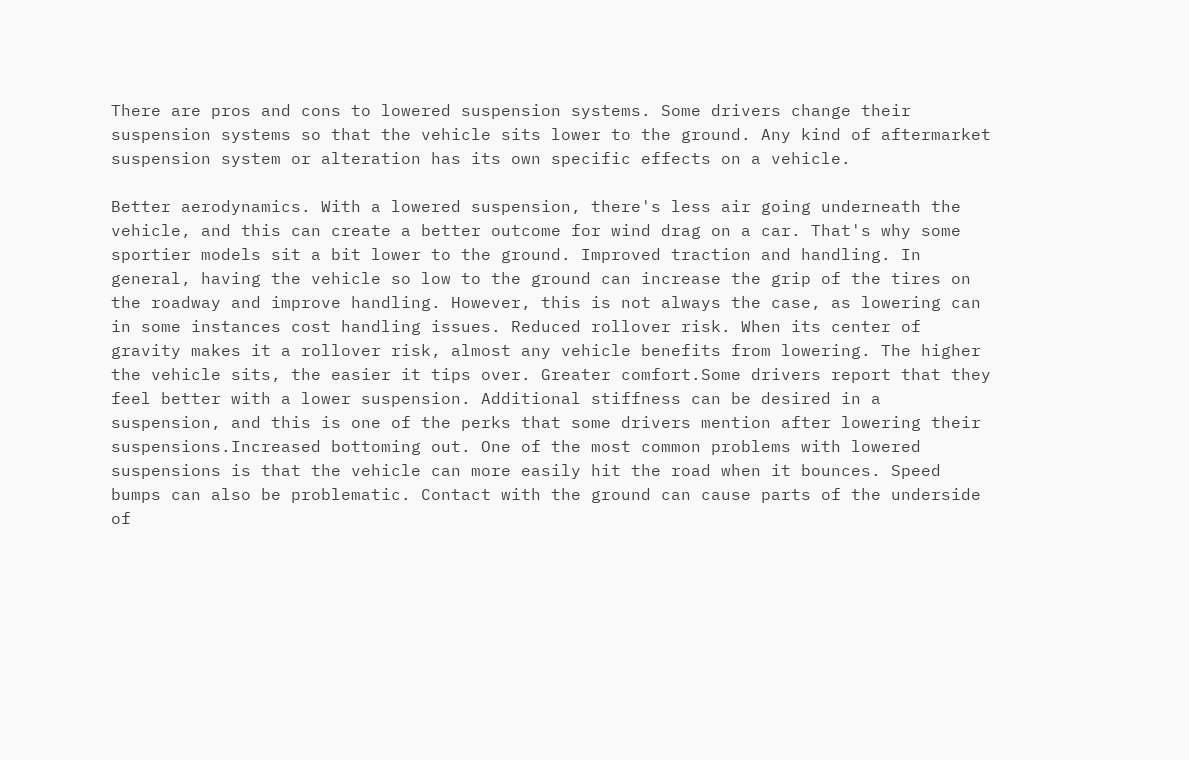There are pros and cons to lowered suspension systems. Some drivers change their suspension systems so that the vehicle sits lower to the ground. Any kind of aftermarket suspension system or alteration has its own specific effects on a vehicle.

Better aerodynamics. With a lowered suspension, there's less air going underneath the vehicle, and this can create a better outcome for wind drag on a car. That's why some sportier models sit a bit lower to the ground. Improved traction and handling. In general, having the vehicle so low to the ground can increase the grip of the tires on the roadway and improve handling. However, this is not always the case, as lowering can in some instances cost handling issues. Reduced rollover risk. When its center of gravity makes it a rollover risk, almost any vehicle benefits from lowering. The higher the vehicle sits, the easier it tips over. Greater comfort.Some drivers report that they feel better with a lower suspension. Additional stiffness can be desired in a suspension, and this is one of the perks that some drivers mention after lowering their suspensions.Increased bottoming out. One of the most common problems with lowered suspensions is that the vehicle can more easily hit the road when it bounces. Speed bumps can also be problematic. Contact with the ground can cause parts of the underside of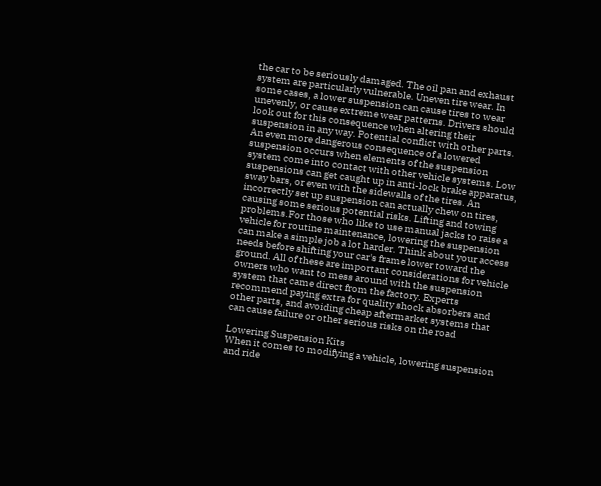the car to be seriously damaged. The oil pan and exhaust system are particularly vulnerable. Uneven tire wear. In some cases, a lower suspension can cause tires to wear unevenly, or cause extreme wear patterns. Drivers should look out for this consequence when altering their suspension in any way. Potential conflict with other parts. An even more dangerous consequence of a lowered suspension occurs when elements of the suspension system come into contact with other vehicle systems. Low suspensions can get caught up in anti-lock brake apparatus, sway bars, or even with the sidewalls of the tires. An incorrectly set up suspension can actually chew on tires, causing some serious potential risks. Lifting and towing problems.For those who like to use manual jacks to raise a vehicle for routine maintenance, lowering the suspension can make a simple job a lot harder. Think about your access needs before shifting your car's frame lower toward the ground. All of these are important considerations for vehicle owners who want to mess around with the suspension system that came direct from the factory. Experts recommend paying extra for quality shock absorbers and other parts, and avoiding cheap aftermarket systems that can cause failure or other serious risks on the road

Lowering Suspension Kits
When it comes to modifying a vehicle, lowering suspension and ride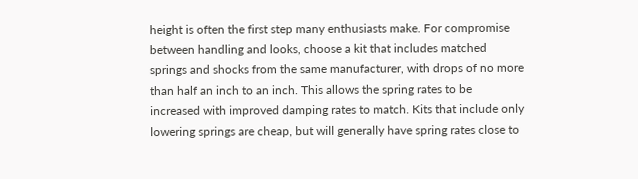height is often the first step many enthusiasts make. For compromise between handling and looks, choose a kit that includes matched springs and shocks from the same manufacturer, with drops of no more than half an inch to an inch. This allows the spring rates to be increased with improved damping rates to match. Kits that include only lowering springs are cheap, but will generally have spring rates close to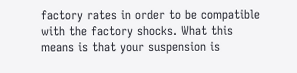factory rates in order to be compatible with the factory shocks. What this means is that your suspension is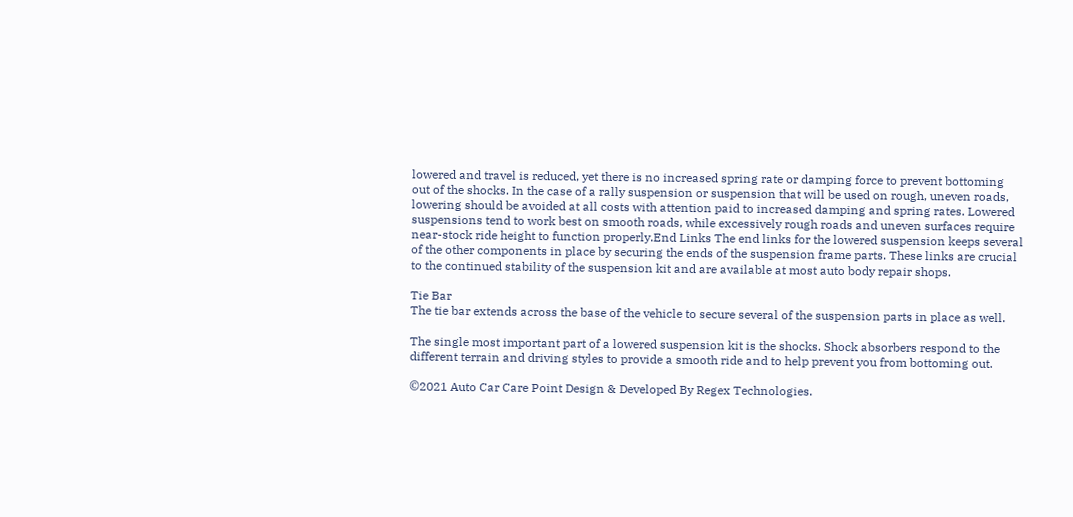lowered and travel is reduced, yet there is no increased spring rate or damping force to prevent bottoming out of the shocks. In the case of a rally suspension or suspension that will be used on rough, uneven roads, lowering should be avoided at all costs with attention paid to increased damping and spring rates. Lowered suspensions tend to work best on smooth roads, while excessively rough roads and uneven surfaces require near-stock ride height to function properly.End Links The end links for the lowered suspension keeps several of the other components in place by securing the ends of the suspension frame parts. These links are crucial to the continued stability of the suspension kit and are available at most auto body repair shops.

Tie Bar
The tie bar extends across the base of the vehicle to secure several of the suspension parts in place as well.

The single most important part of a lowered suspension kit is the shocks. Shock absorbers respond to the different terrain and driving styles to provide a smooth ride and to help prevent you from bottoming out.

©2021 Auto Car Care Point Design & Developed By Regex Technologies.